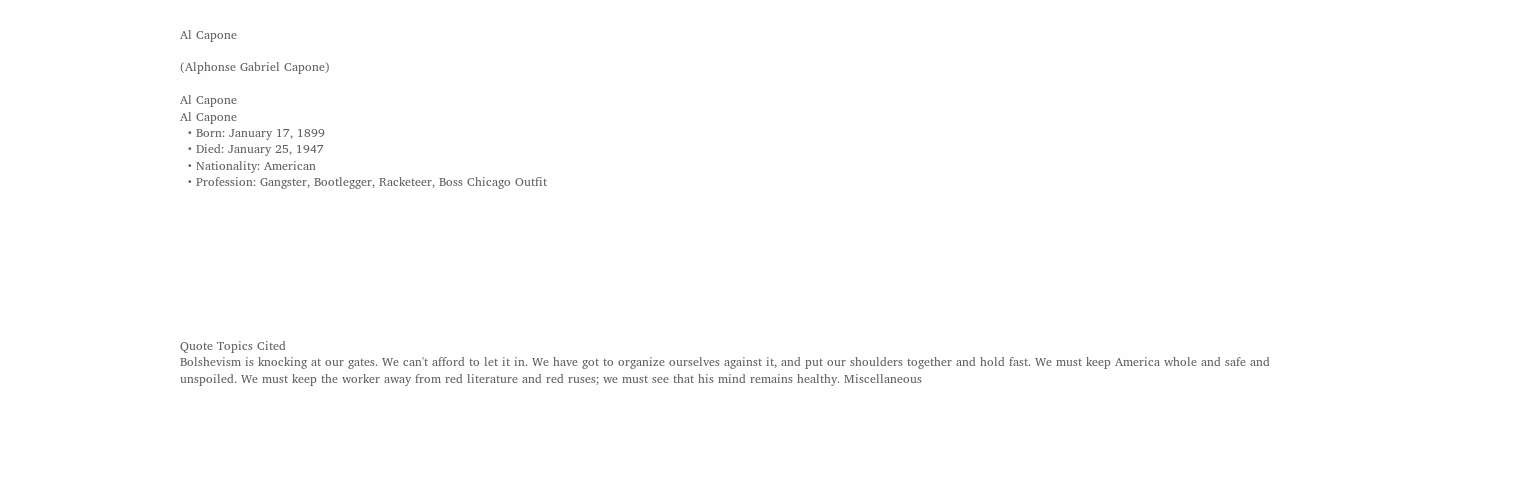Al Capone

(Alphonse Gabriel Capone)

Al Capone
Al Capone
  • Born: January 17, 1899
  • Died: January 25, 1947
  • Nationality: American
  • Profession: Gangster, Bootlegger, Racketeer, Boss Chicago Outfit









Quote Topics Cited
Bolshevism is knocking at our gates. We can't afford to let it in. We have got to organize ourselves against it, and put our shoulders together and hold fast. We must keep America whole and safe and unspoiled. We must keep the worker away from red literature and red ruses; we must see that his mind remains healthy. Miscellaneous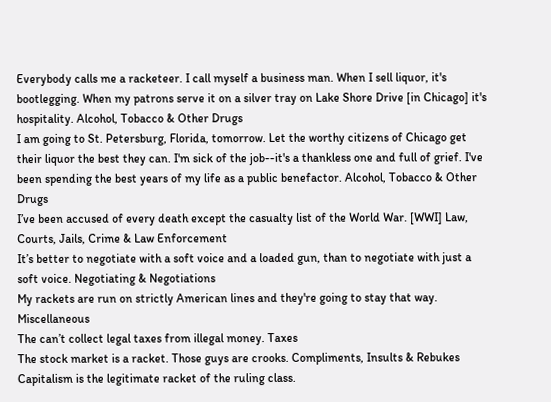Everybody calls me a racketeer. I call myself a business man. When I sell liquor, it's bootlegging. When my patrons serve it on a silver tray on Lake Shore Drive [in Chicago] it's hospitality. Alcohol, Tobacco & Other Drugs
I am going to St. Petersburg, Florida, tomorrow. Let the worthy citizens of Chicago get their liquor the best they can. I'm sick of the job--it's a thankless one and full of grief. I've been spending the best years of my life as a public benefactor. Alcohol, Tobacco & Other Drugs
I’ve been accused of every death except the casualty list of the World War. [WWI] Law, Courts, Jails, Crime & Law Enforcement
It’s better to negotiate with a soft voice and a loaded gun, than to negotiate with just a soft voice. Negotiating & Negotiations
My rackets are run on strictly American lines and they're going to stay that way. Miscellaneous
The can’t collect legal taxes from illegal money. Taxes
The stock market is a racket. Those guys are crooks. Compliments, Insults & Rebukes
Capitalism is the legitimate racket of the ruling class.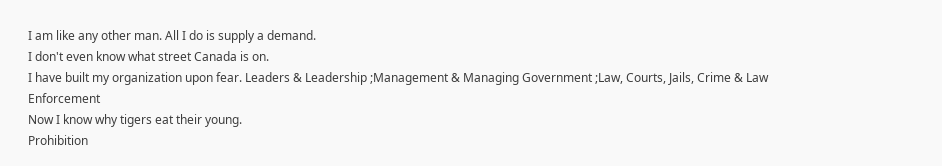I am like any other man. All I do is supply a demand.
I don't even know what street Canada is on.
I have built my organization upon fear. Leaders & Leadership ;Management & Managing Government ;Law, Courts, Jails, Crime & Law Enforcement
Now I know why tigers eat their young.
Prohibition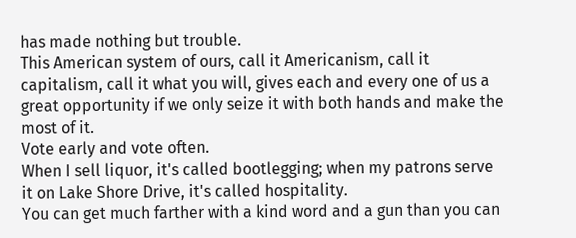has made nothing but trouble.
This American system of ours, call it Americanism, call it capitalism, call it what you will, gives each and every one of us a great opportunity if we only seize it with both hands and make the most of it.
Vote early and vote often.
When I sell liquor, it's called bootlegging; when my patrons serve it on Lake Shore Drive, it's called hospitality.
You can get much farther with a kind word and a gun than you can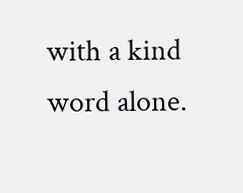with a kind word alone.